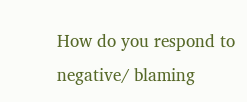How do you respond to negative/ blaming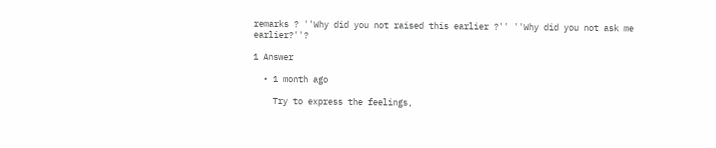remarks ? ''Why did you not raised this earlier ?'' ''Why did you not ask me earlier?''?

1 Answer

  • 1 month ago

    Try to express the feelings,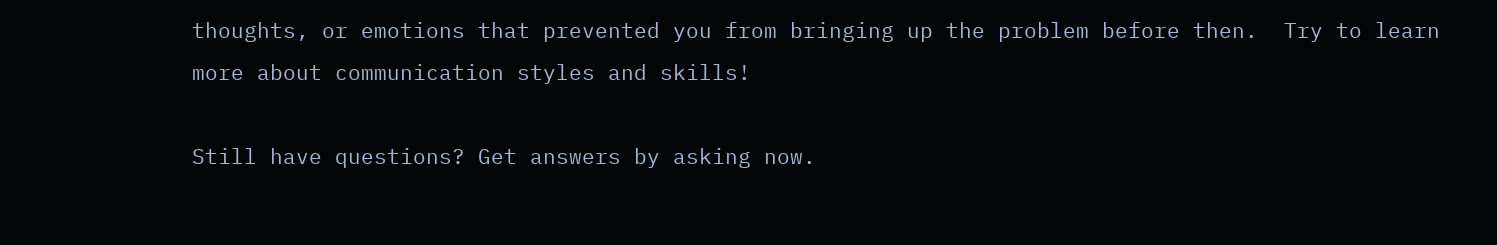thoughts, or emotions that prevented you from bringing up the problem before then.  Try to learn more about communication styles and skills!

Still have questions? Get answers by asking now.